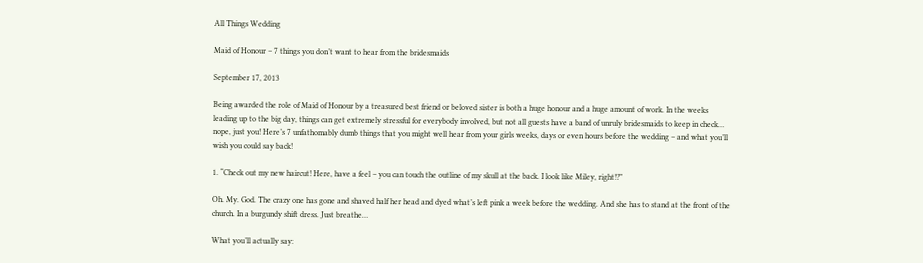All Things Wedding

Maid of Honour – 7 things you don’t want to hear from the bridesmaids

September 17, 2013

Being awarded the role of Maid of Honour by a treasured best friend or beloved sister is both a huge honour and a huge amount of work. In the weeks leading up to the big day, things can get extremely stressful for everybody involved, but not all guests have a band of unruly bridesmaids to keep in check… nope, just you! Here’s 7 unfathomably dumb things that you might well hear from your girls weeks, days or even hours before the wedding – and what you’ll wish you could say back!

1. “Check out my new haircut! Here, have a feel – you can touch the outline of my skull at the back. I look like Miley, right!?”

Oh. My. God. The crazy one has gone and shaved half her head and dyed what’s left pink a week before the wedding. And she has to stand at the front of the church. In a burgundy shift dress. Just breathe…

What you’ll actually say: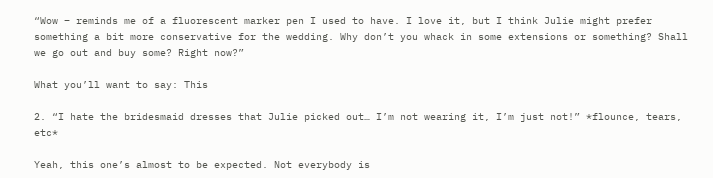“Wow – reminds me of a fluorescent marker pen I used to have. I love it, but I think Julie might prefer something a bit more conservative for the wedding. Why don’t you whack in some extensions or something? Shall we go out and buy some? Right now?”

What you’ll want to say: This

2. “I hate the bridesmaid dresses that Julie picked out… I’m not wearing it, I’m just not!” *flounce, tears, etc*

Yeah, this one’s almost to be expected. Not everybody is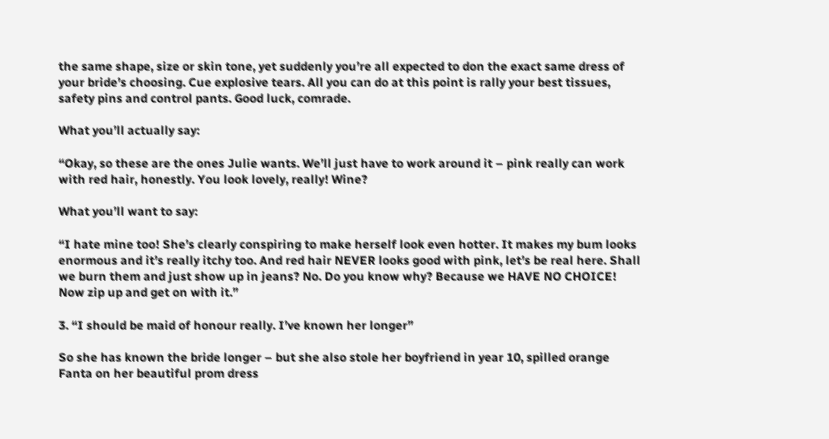the same shape, size or skin tone, yet suddenly you’re all expected to don the exact same dress of your bride’s choosing. Cue explosive tears. All you can do at this point is rally your best tissues, safety pins and control pants. Good luck, comrade.

What you’ll actually say:

“Okay, so these are the ones Julie wants. We’ll just have to work around it – pink really can work with red hair, honestly. You look lovely, really! Wine?

What you’ll want to say:

“I hate mine too! She’s clearly conspiring to make herself look even hotter. It makes my bum looks enormous and it’s really itchy too. And red hair NEVER looks good with pink, let’s be real here. Shall we burn them and just show up in jeans? No. Do you know why? Because we HAVE NO CHOICE! Now zip up and get on with it.”

3. “I should be maid of honour really. I’ve known her longer”

So she has known the bride longer – but she also stole her boyfriend in year 10, spilled orange Fanta on her beautiful prom dress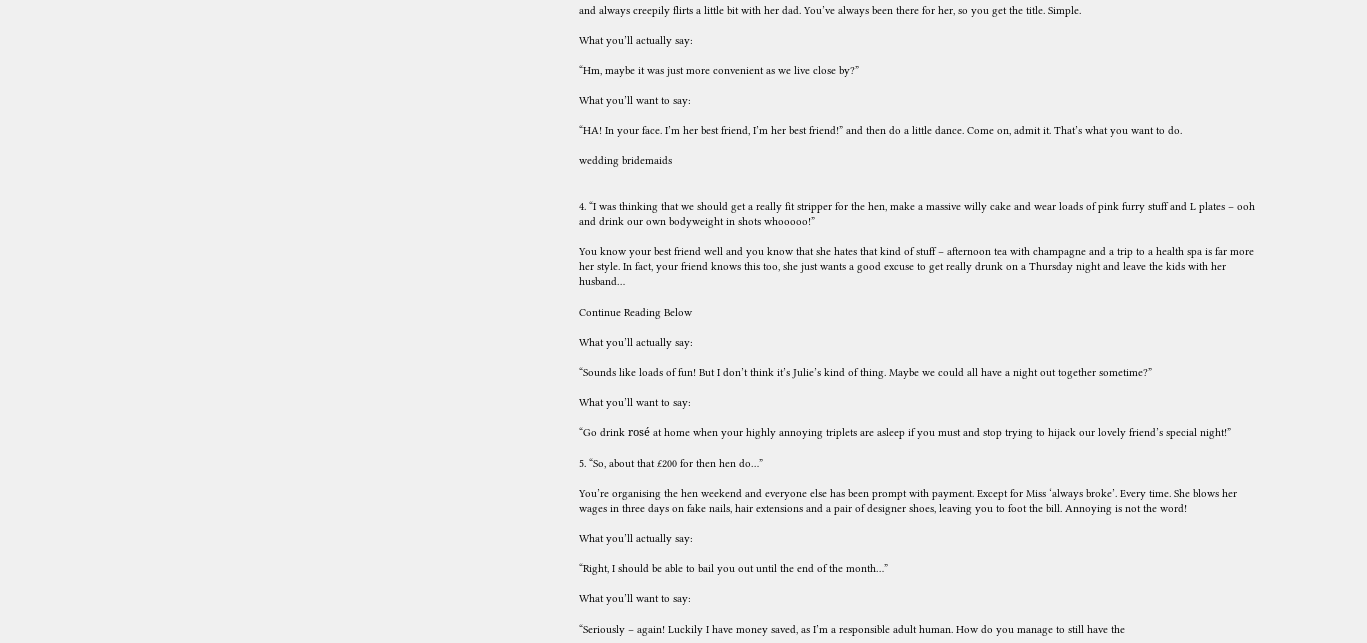and always creepily flirts a little bit with her dad. You’ve always been there for her, so you get the title. Simple.

What you’ll actually say:

“Hm, maybe it was just more convenient as we live close by?”

What you’ll want to say:

“HA! In your face. I’m her best friend, I’m her best friend!” and then do a little dance. Come on, admit it. That’s what you want to do.

wedding bridemaids


4. “I was thinking that we should get a really fit stripper for the hen, make a massive willy cake and wear loads of pink furry stuff and L plates – ooh and drink our own bodyweight in shots whooooo!”

You know your best friend well and you know that she hates that kind of stuff – afternoon tea with champagne and a trip to a health spa is far more her style. In fact, your friend knows this too, she just wants a good excuse to get really drunk on a Thursday night and leave the kids with her husband…

Continue Reading Below

What you’ll actually say:

“Sounds like loads of fun! But I don’t think it’s Julie’s kind of thing. Maybe we could all have a night out together sometime?”

What you’ll want to say:

“Go drink rosé at home when your highly annoying triplets are asleep if you must and stop trying to hijack our lovely friend’s special night!”

5. “So, about that £200 for then hen do…”

You’re organising the hen weekend and everyone else has been prompt with payment. Except for Miss ‘always broke’. Every time. She blows her wages in three days on fake nails, hair extensions and a pair of designer shoes, leaving you to foot the bill. Annoying is not the word!

What you’ll actually say:

“Right, I should be able to bail you out until the end of the month…”

What you’ll want to say:

“Seriously – again! Luckily I have money saved, as I’m a responsible adult human. How do you manage to still have the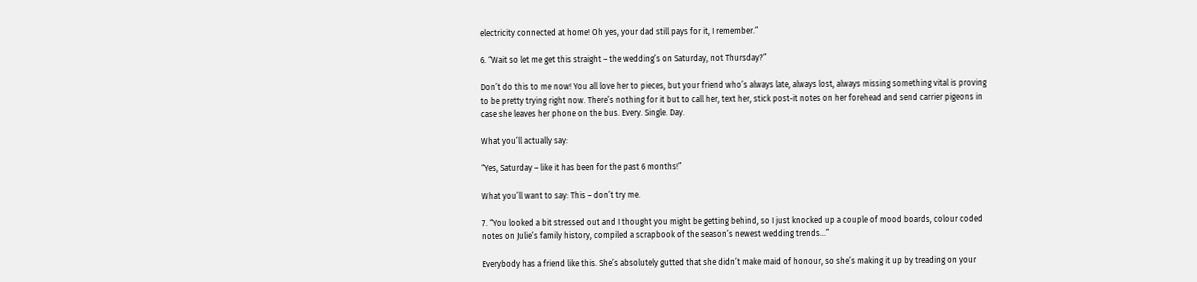electricity connected at home! Oh yes, your dad still pays for it, I remember.”

6. “Wait so let me get this straight – the wedding’s on Saturday, not Thursday?”

Don’t do this to me now! You all love her to pieces, but your friend who’s always late, always lost, always missing something vital is proving to be pretty trying right now. There’s nothing for it but to call her, text her, stick post-it notes on her forehead and send carrier pigeons in case she leaves her phone on the bus. Every. Single. Day.

What you’ll actually say:

“Yes, Saturday – like it has been for the past 6 months!”

What you’ll want to say: This – don’t try me.

7. “You looked a bit stressed out and I thought you might be getting behind, so I just knocked up a couple of mood boards, colour coded notes on Julie’s family history, compiled a scrapbook of the season’s newest wedding trends…”

Everybody has a friend like this. She’s absolutely gutted that she didn’t make maid of honour, so she’s making it up by treading on your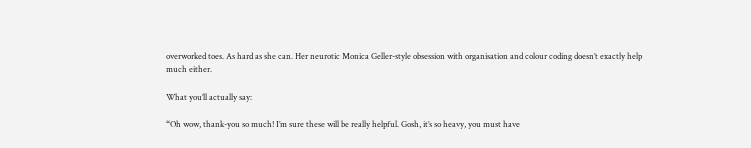overworked toes. As hard as she can. Her neurotic Monica Geller-style obsession with organisation and colour coding doesn’t exactly help much either.

What you’ll actually say:

“Oh wow, thank-you so much! I’m sure these will be really helpful. Gosh, it’s so heavy, you must have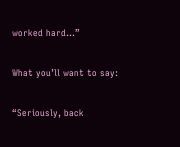worked hard…”

What you’ll want to say:

“Seriously, back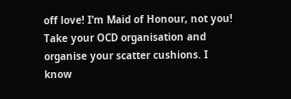off love! I’m Maid of Honour, not you! Take your OCD organisation and organise your scatter cushions. I know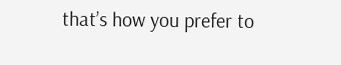that’s how you prefer to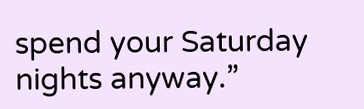spend your Saturday nights anyway.”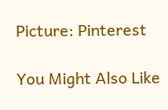Picture: Pinterest

You Might Also Like